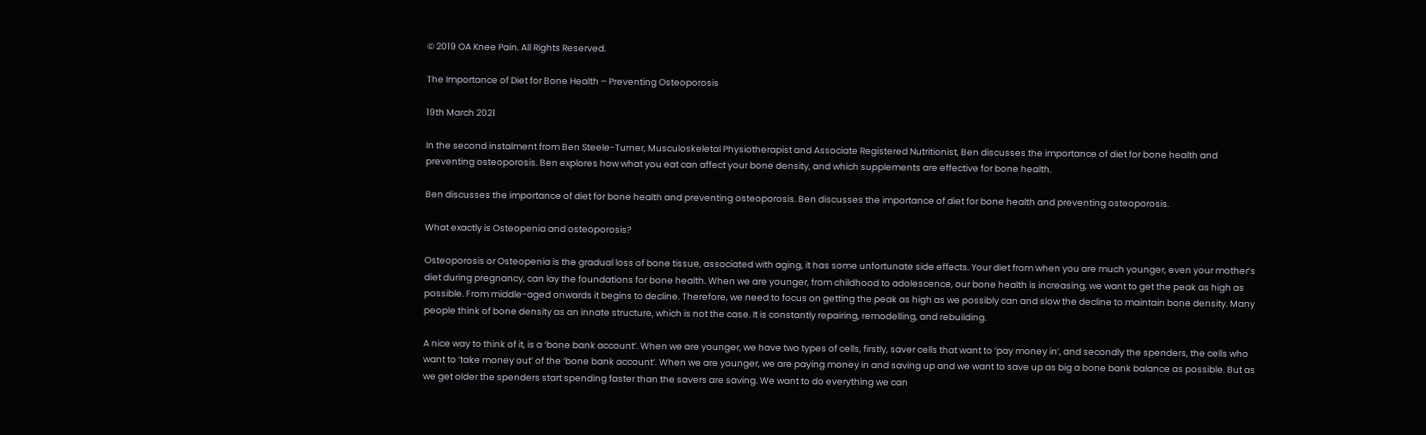© 2019 OA Knee Pain. All Rights Reserved.

The Importance of Diet for Bone Health – Preventing Osteoporosis

19th March 2021

In the second instalment from Ben Steele-Turner, Musculoskeletal Physiotherapist and Associate Registered Nutritionist, Ben discusses the importance of diet for bone health and preventing osteoporosis. Ben explores how what you eat can affect your bone density, and which supplements are effective for bone health.

Ben discusses the importance of diet for bone health and preventing osteoporosis. Ben discusses the importance of diet for bone health and preventing osteoporosis.

What exactly is Osteopenia and osteoporosis?

Osteoporosis or Osteopenia is the gradual loss of bone tissue, associated with aging, it has some unfortunate side effects. Your diet from when you are much younger, even your mother’s diet during pregnancy, can lay the foundations for bone health. When we are younger, from childhood to adolescence, our bone health is increasing, we want to get the peak as high as possible. From middle-aged onwards it begins to decline. Therefore, we need to focus on getting the peak as high as we possibly can and slow the decline to maintain bone density. Many people think of bone density as an innate structure, which is not the case. It is constantly repairing, remodelling, and rebuilding.

A nice way to think of it, is a ‘bone bank account’. When we are younger, we have two types of cells, firstly, saver cells that want to ‘pay money in’, and secondly the spenders, the cells who want to ‘take money out’ of the ‘bone bank account’. When we are younger, we are paying money in and saving up and we want to save up as big a bone bank balance as possible. But as we get older the spenders start spending faster than the savers are saving. We want to do everything we can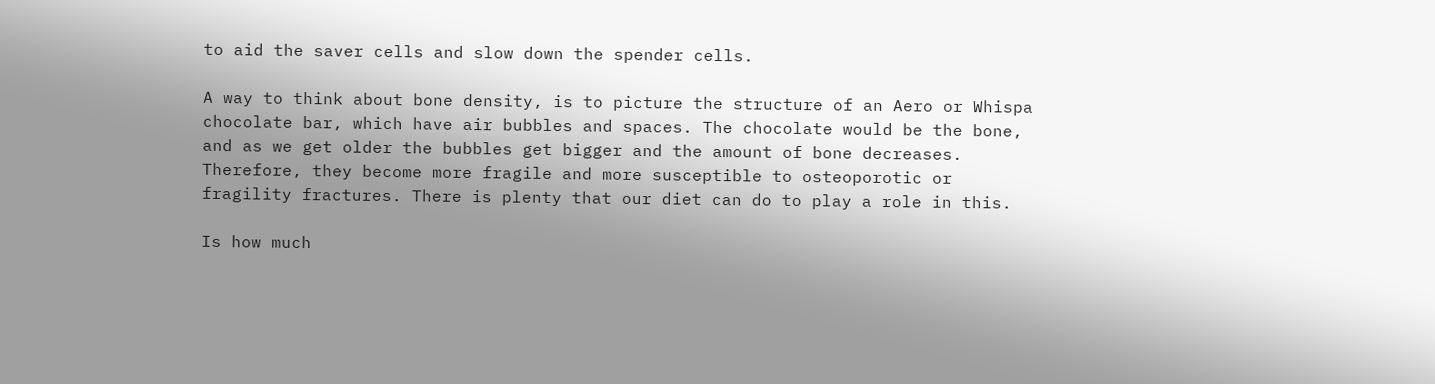to aid the saver cells and slow down the spender cells.

A way to think about bone density, is to picture the structure of an Aero or Whispa chocolate bar, which have air bubbles and spaces. The chocolate would be the bone, and as we get older the bubbles get bigger and the amount of bone decreases. Therefore, they become more fragile and more susceptible to osteoporotic or fragility fractures. There is plenty that our diet can do to play a role in this.

Is how much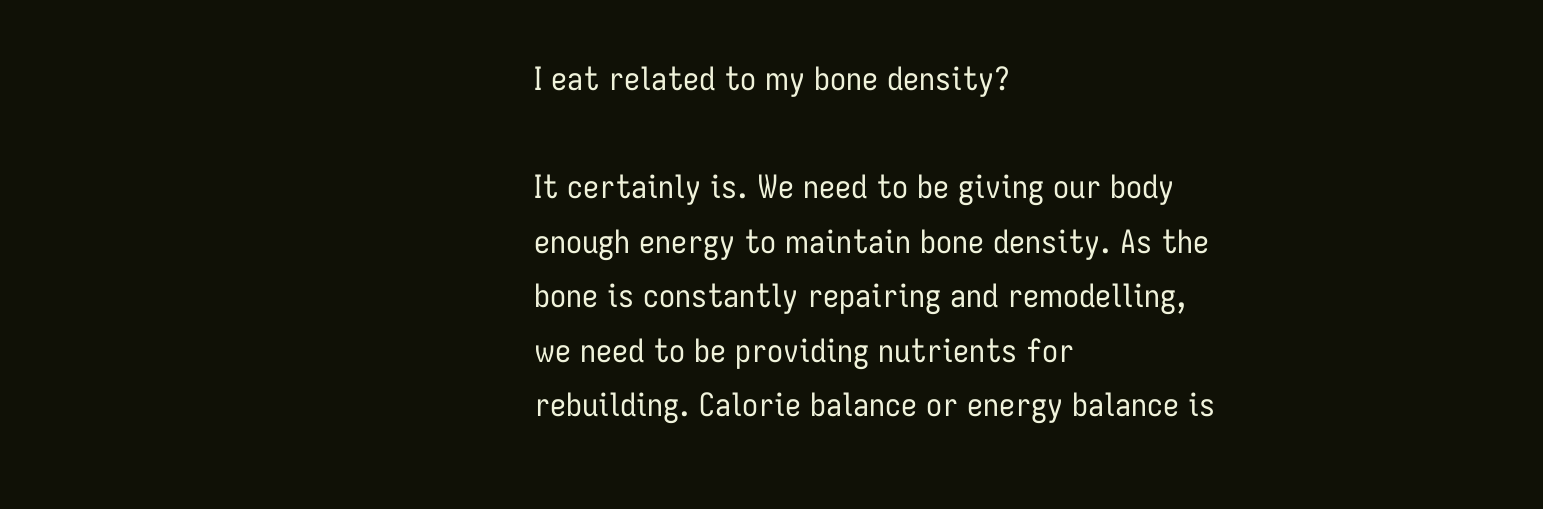I eat related to my bone density?

It certainly is. We need to be giving our body enough energy to maintain bone density. As the bone is constantly repairing and remodelling, we need to be providing nutrients for rebuilding. Calorie balance or energy balance is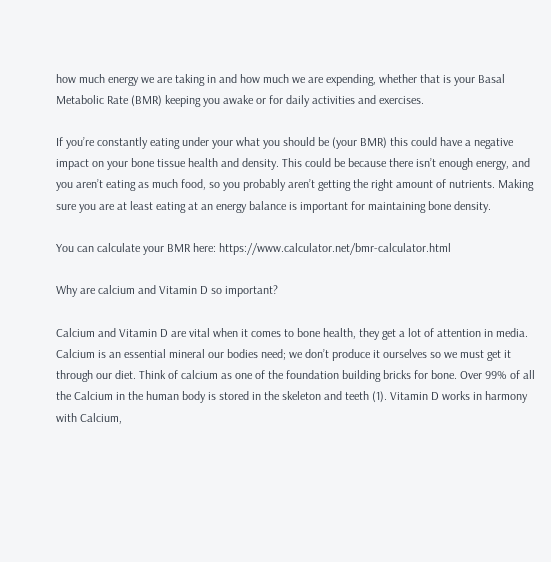how much energy we are taking in and how much we are expending, whether that is your Basal Metabolic Rate (BMR) keeping you awake or for daily activities and exercises.

If you’re constantly eating under your what you should be (your BMR) this could have a negative impact on your bone tissue health and density. This could be because there isn’t enough energy, and you aren’t eating as much food, so you probably aren’t getting the right amount of nutrients. Making sure you are at least eating at an energy balance is important for maintaining bone density.

You can calculate your BMR here: https://www.calculator.net/bmr-calculator.html

Why are calcium and Vitamin D so important?

Calcium and Vitamin D are vital when it comes to bone health, they get a lot of attention in media. Calcium is an essential mineral our bodies need; we don’t produce it ourselves so we must get it through our diet. Think of calcium as one of the foundation building bricks for bone. Over 99% of all the Calcium in the human body is stored in the skeleton and teeth (1). Vitamin D works in harmony with Calcium,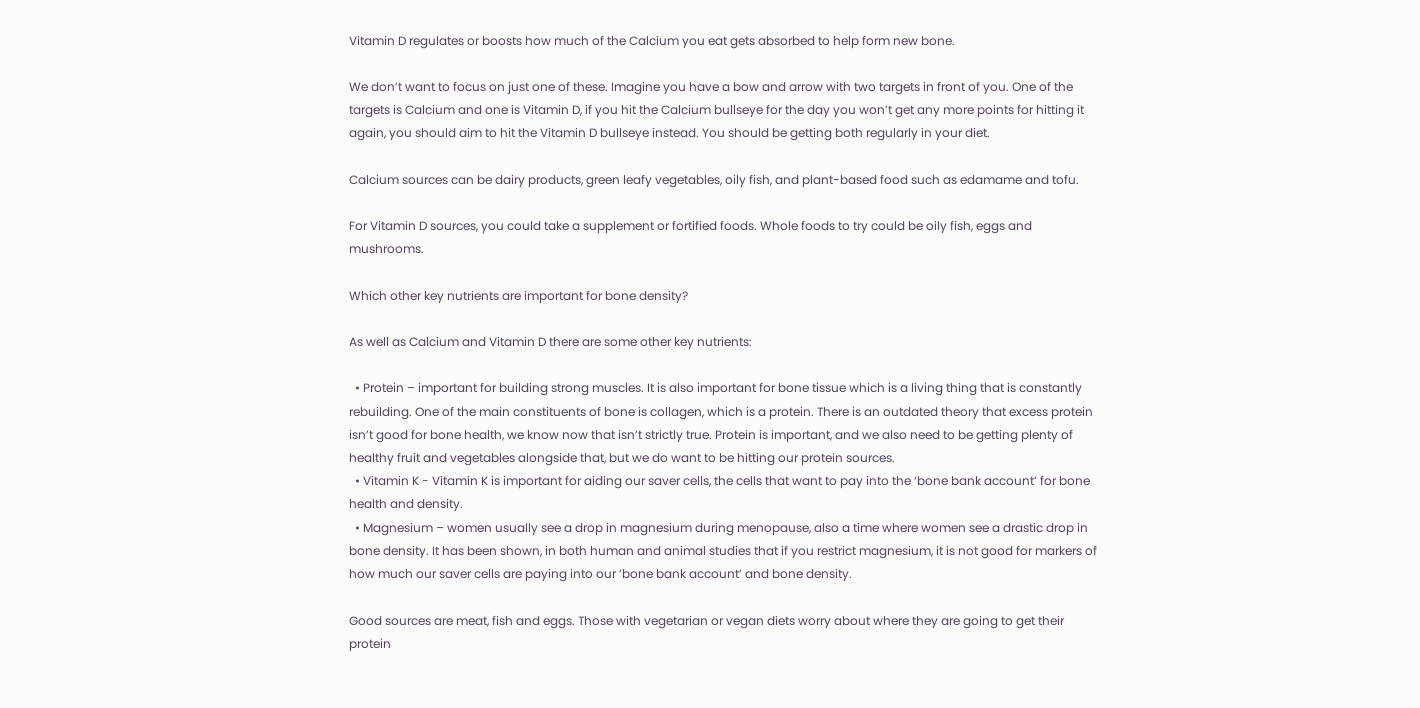Vitamin D regulates or boosts how much of the Calcium you eat gets absorbed to help form new bone.

We don’t want to focus on just one of these. Imagine you have a bow and arrow with two targets in front of you. One of the targets is Calcium and one is Vitamin D, if you hit the Calcium bullseye for the day you won’t get any more points for hitting it again, you should aim to hit the Vitamin D bullseye instead. You should be getting both regularly in your diet.

Calcium sources can be dairy products, green leafy vegetables, oily fish, and plant-based food such as edamame and tofu.

For Vitamin D sources, you could take a supplement or fortified foods. Whole foods to try could be oily fish, eggs and mushrooms.

Which other key nutrients are important for bone density?

As well as Calcium and Vitamin D there are some other key nutrients:

  • Protein – important for building strong muscles. It is also important for bone tissue which is a living thing that is constantly rebuilding. One of the main constituents of bone is collagen, which is a protein. There is an outdated theory that excess protein isn’t good for bone health, we know now that isn’t strictly true. Protein is important, and we also need to be getting plenty of healthy fruit and vegetables alongside that, but we do want to be hitting our protein sources.
  • Vitamin K - Vitamin K is important for aiding our saver cells, the cells that want to pay into the ‘bone bank account’ for bone health and density.
  • Magnesium – women usually see a drop in magnesium during menopause, also a time where women see a drastic drop in bone density. It has been shown, in both human and animal studies that if you restrict magnesium, it is not good for markers of how much our saver cells are paying into our ‘bone bank account’ and bone density.

Good sources are meat, fish and eggs. Those with vegetarian or vegan diets worry about where they are going to get their protein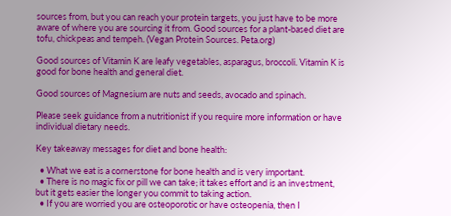sources from, but you can reach your protein targets, you just have to be more aware of where you are sourcing it from. Good sources for a plant-based diet are tofu, chickpeas and tempeh. (Vegan Protein Sources. Peta.org)

Good sources of Vitamin K are leafy vegetables, asparagus, broccoli. Vitamin K is good for bone health and general diet.

Good sources of Magnesium are nuts and seeds, avocado and spinach.

Please seek guidance from a nutritionist if you require more information or have individual dietary needs.

Key takeaway messages for diet and bone health:

  • What we eat is a cornerstone for bone health and is very important.
  • There is no magic fix or pill we can take; it takes effort and is an investment, but it gets easier the longer you commit to taking action.
  • If you are worried you are osteoporotic or have osteopenia, then I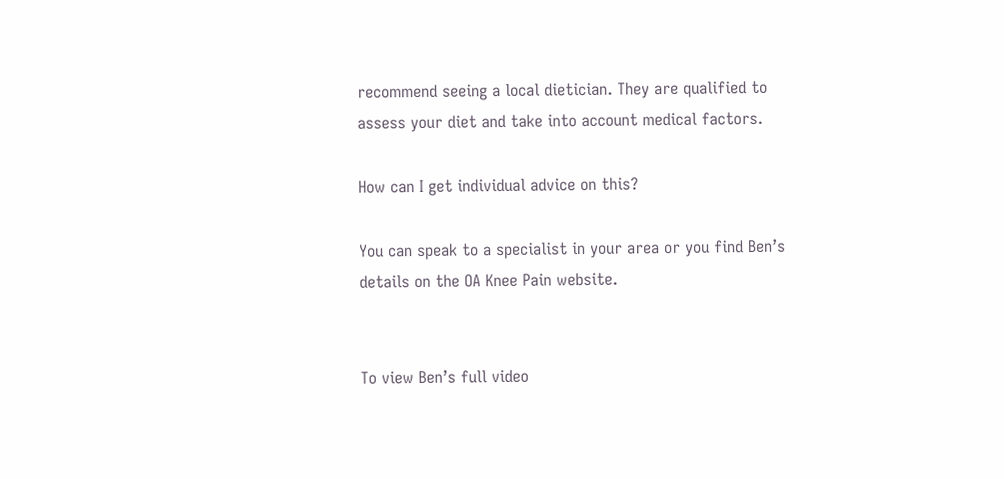recommend seeing a local dietician. They are qualified to assess your diet and take into account medical factors.

How can I get individual advice on this?

You can speak to a specialist in your area or you find Ben’s details on the OA Knee Pain website.


To view Ben’s full video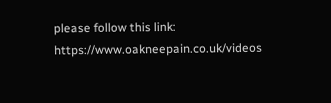please follow this link: https://www.oakneepain.co.uk/videos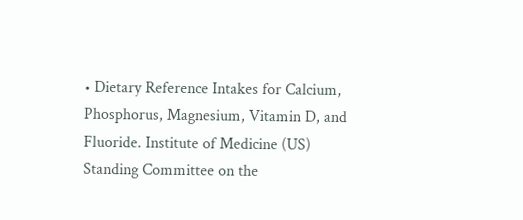• Dietary Reference Intakes for Calcium, Phosphorus, Magnesium, Vitamin D, and Fluoride. Institute of Medicine (US) Standing Committee on the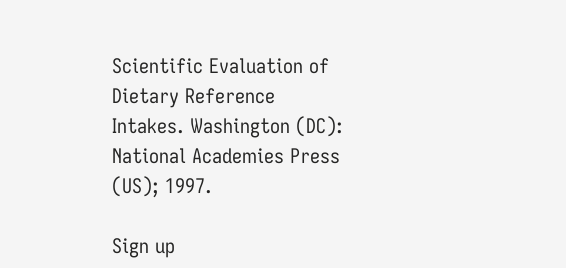Scientific Evaluation of Dietary Reference Intakes. Washington (DC): National Academies Press (US); 1997.

Sign up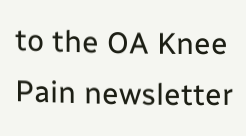to the OA Knee Pain newsletter